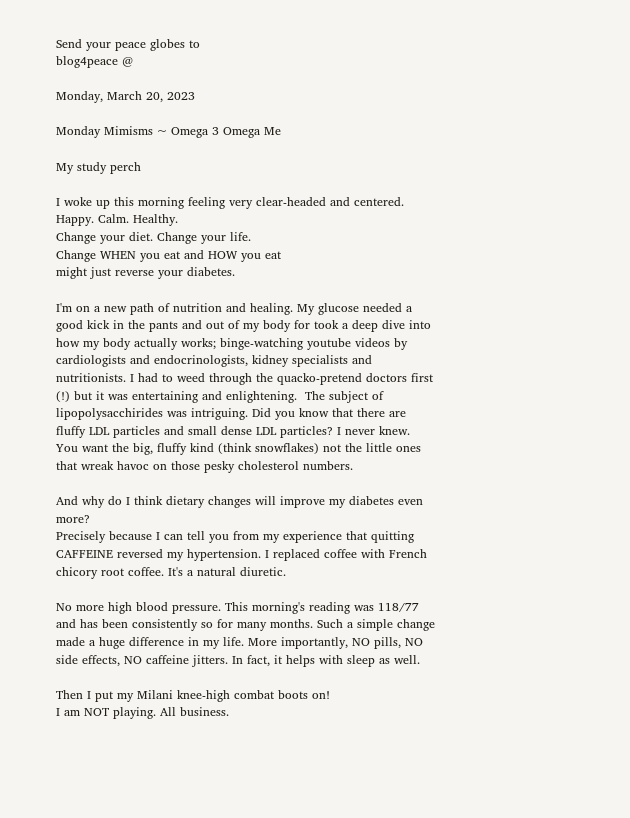Send your peace globes to
blog4peace @

Monday, March 20, 2023

Monday Mimisms ~ Omega 3 Omega Me

My study perch

I woke up this morning feeling very clear-headed and centered.
Happy. Calm. Healthy.
Change your diet. Change your life.
Change WHEN you eat and HOW you eat
might just reverse your diabetes.

I'm on a new path of nutrition and healing. My glucose needed a good kick in the pants and out of my body for took a deep dive into how my body actually works; binge-watching youtube videos by cardiologists and endocrinologists, kidney specialists and nutritionists. I had to weed through the quacko-pretend doctors first (!) but it was entertaining and enlightening.  The subject of lipopolysacchirides was intriguing. Did you know that there are fluffy LDL particles and small dense LDL particles? I never knew.  You want the big, fluffy kind (think snowflakes) not the little ones that wreak havoc on those pesky cholesterol numbers.

And why do I think dietary changes will improve my diabetes even more?
Precisely because I can tell you from my experience that quitting CAFFEINE reversed my hypertension. I replaced coffee with French chicory root coffee. It's a natural diuretic.

No more high blood pressure. This morning's reading was 118/77 and has been consistently so for many months. Such a simple change made a huge difference in my life. More importantly, NO pills, NO side effects, NO caffeine jitters. In fact, it helps with sleep as well.

Then I put my Milani knee-high combat boots on!
I am NOT playing. All business.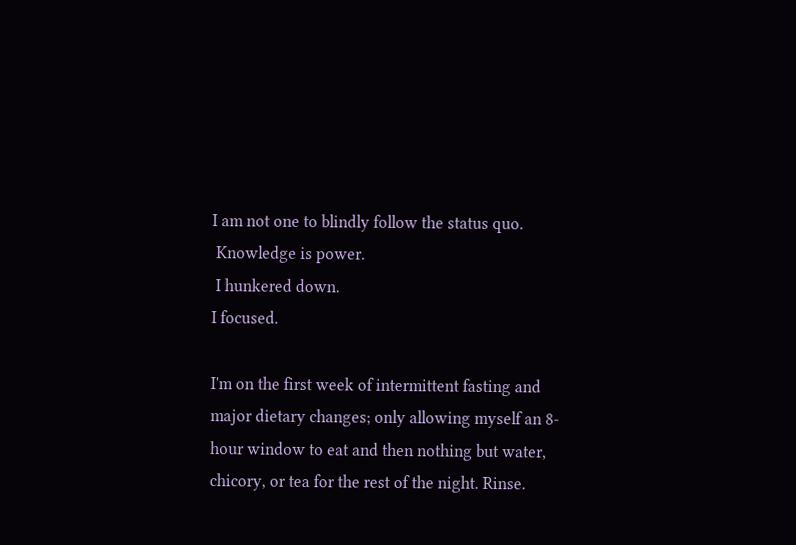I am not one to blindly follow the status quo.
 Knowledge is power.
 I hunkered down.
I focused.

I'm on the first week of intermittent fasting and major dietary changes; only allowing myself an 8-hour window to eat and then nothing but water, chicory, or tea for the rest of the night. Rinse.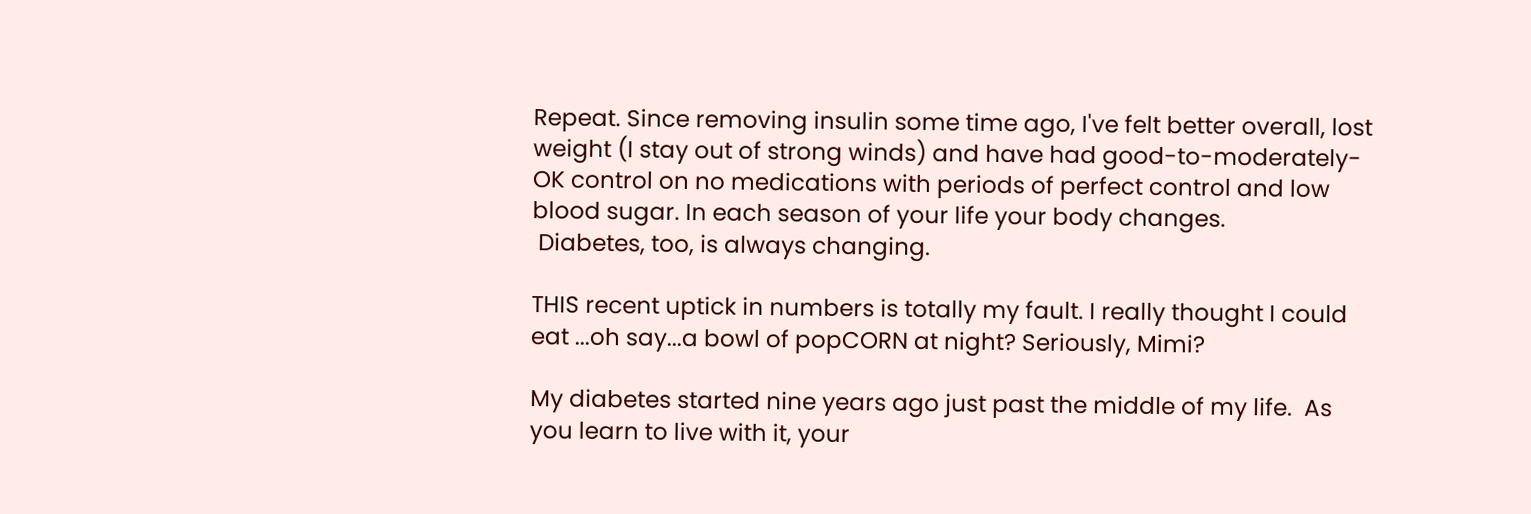Repeat. Since removing insulin some time ago, I've felt better overall, lost weight (I stay out of strong winds) and have had good-to-moderately-OK control on no medications with periods of perfect control and low blood sugar. In each season of your life your body changes.
 Diabetes, too, is always changing.

THIS recent uptick in numbers is totally my fault. I really thought I could eat ...oh say...a bowl of popCORN at night? Seriously, Mimi?

My diabetes started nine years ago just past the middle of my life.  As you learn to live with it, your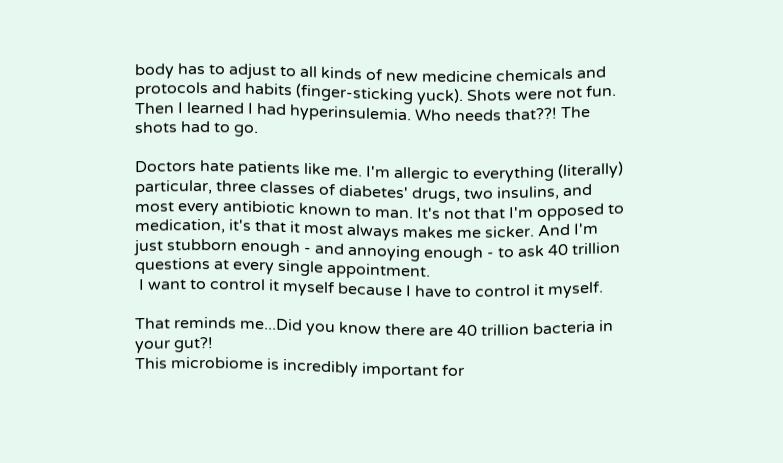body has to adjust to all kinds of new medicine chemicals and protocols and habits (finger-sticking yuck). Shots were not fun. Then I learned I had hyperinsulemia. Who needs that??! The shots had to go.

Doctors hate patients like me. I'm allergic to everything (literally) particular, three classes of diabetes' drugs, two insulins, and most every antibiotic known to man. It's not that I'm opposed to medication, it's that it most always makes me sicker. And I'm just stubborn enough - and annoying enough - to ask 40 trillion questions at every single appointment.
 I want to control it myself because I have to control it myself.

That reminds me...Did you know there are 40 trillion bacteria in your gut?!
This microbiome is incredibly important for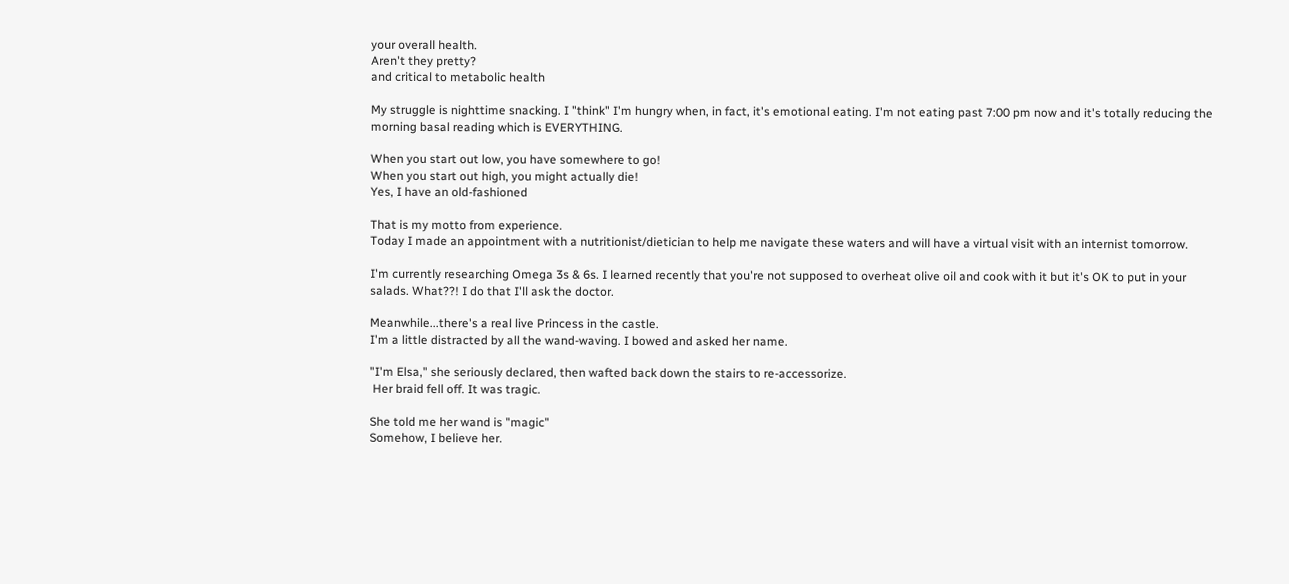your overall health.
Aren't they pretty?
and critical to metabolic health

My struggle is nighttime snacking. I "think" I'm hungry when, in fact, it's emotional eating. I'm not eating past 7:00 pm now and it's totally reducing the morning basal reading which is EVERYTHING.

When you start out low, you have somewhere to go!
When you start out high, you might actually die!
Yes, I have an old-fashioned

That is my motto from experience.
Today I made an appointment with a nutritionist/dietician to help me navigate these waters and will have a virtual visit with an internist tomorrow.

I'm currently researching Omega 3s & 6s. I learned recently that you're not supposed to overheat olive oil and cook with it but it's OK to put in your salads. What??! I do that I'll ask the doctor.

Meanwhile...there's a real live Princess in the castle.
I'm a little distracted by all the wand-waving. I bowed and asked her name.

"I'm Elsa," she seriously declared, then wafted back down the stairs to re-accessorize.
 Her braid fell off. It was tragic.

She told me her wand is "magic"
Somehow, I believe her.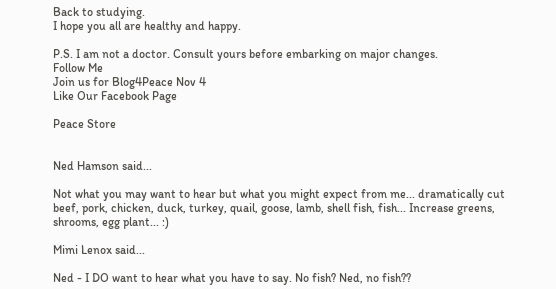Back to studying.
I hope you all are healthy and happy.

P.S. I am not a doctor. Consult yours before embarking on major changes.
Follow Me
Join us for Blog4Peace Nov 4
Like Our Facebook Page

Peace Store


Ned Hamson said...

Not what you may want to hear but what you might expect from me... dramatically cut beef, pork, chicken, duck, turkey, quail, goose, lamb, shell fish, fish... Increase greens, shrooms, egg plant... :)

Mimi Lenox said...

Ned - I DO want to hear what you have to say. No fish? Ned, no fish??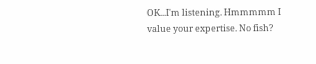OK...I'm listening. Hmmmmm I value your expertise. No fish?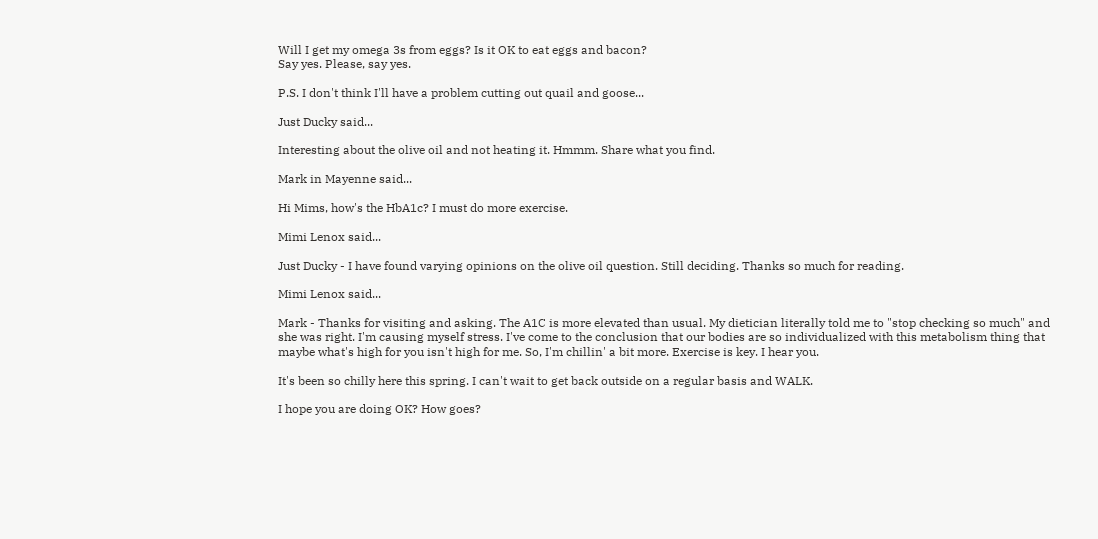Will I get my omega 3s from eggs? Is it OK to eat eggs and bacon?
Say yes. Please, say yes.

P.S. I don't think I'll have a problem cutting out quail and goose...

Just Ducky said...

Interesting about the olive oil and not heating it. Hmmm. Share what you find.

Mark in Mayenne said...

Hi Mims, how's the HbA1c? I must do more exercise.

Mimi Lenox said...

Just Ducky - I have found varying opinions on the olive oil question. Still deciding. Thanks so much for reading.

Mimi Lenox said...

Mark - Thanks for visiting and asking. The A1C is more elevated than usual. My dietician literally told me to "stop checking so much" and she was right. I'm causing myself stress. I've come to the conclusion that our bodies are so individualized with this metabolism thing that maybe what's high for you isn't high for me. So, I'm chillin' a bit more. Exercise is key. I hear you.

It's been so chilly here this spring. I can't wait to get back outside on a regular basis and WALK.

I hope you are doing OK? How goes?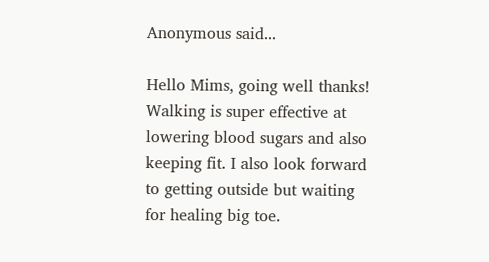Anonymous said...

Hello Mims, going well thanks! Walking is super effective at lowering blood sugars and also keeping fit. I also look forward to getting outside but waiting for healing big toe.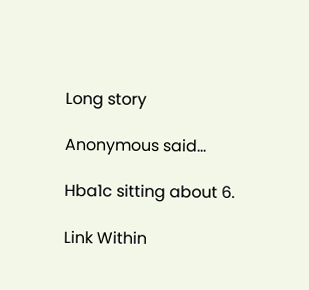Long story

Anonymous said...

Hba1c sitting about 6.

Link Within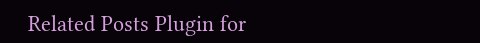Related Posts Plugin for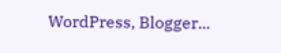WordPress, Blogger...